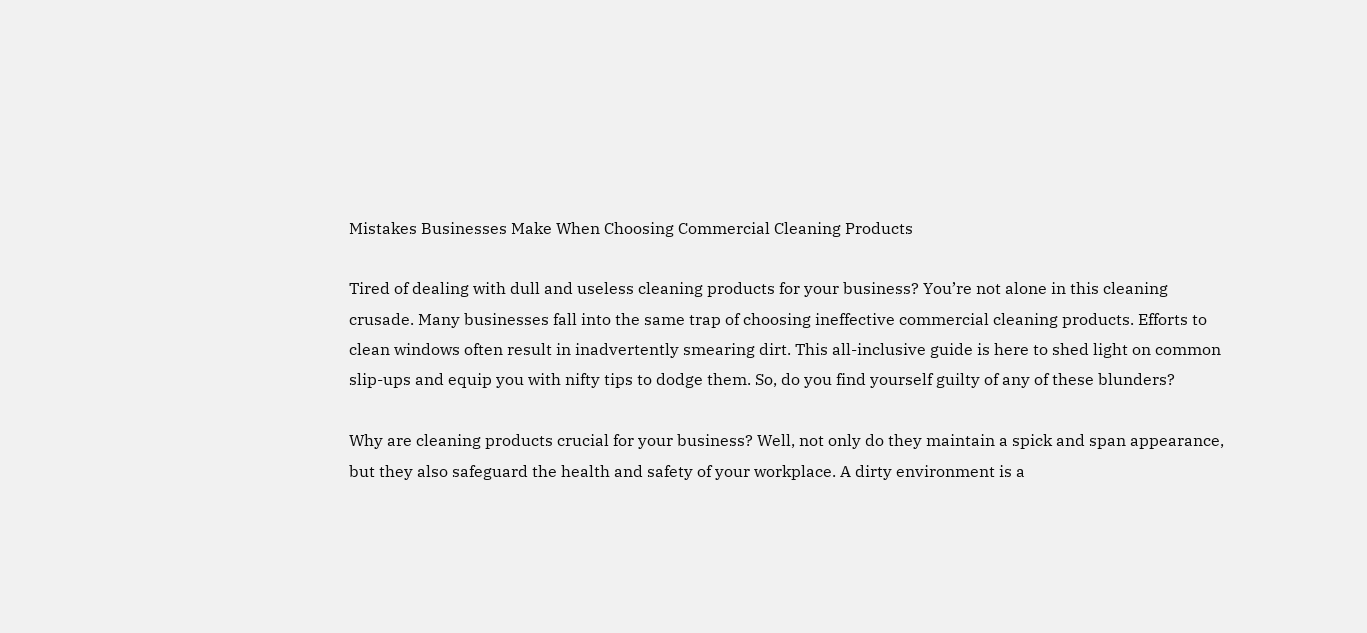Mistakes Businesses Make When Choosing Commercial Cleaning Products

Tired of dealing with dull and useless cleaning products for your business? You’re not alone in this cleaning crusade. Many businesses fall into the same trap of choosing ineffective commercial cleaning products. Efforts to clean windows often result in inadvertently smearing dirt. This all-inclusive guide is here to shed light on common slip-ups and equip you with nifty tips to dodge them. So, do you find yourself guilty of any of these blunders?

Why are cleaning products crucial for your business? Well, not only do they maintain a spick and span appearance, but they also safeguard the health and safety of your workplace. A dirty environment is a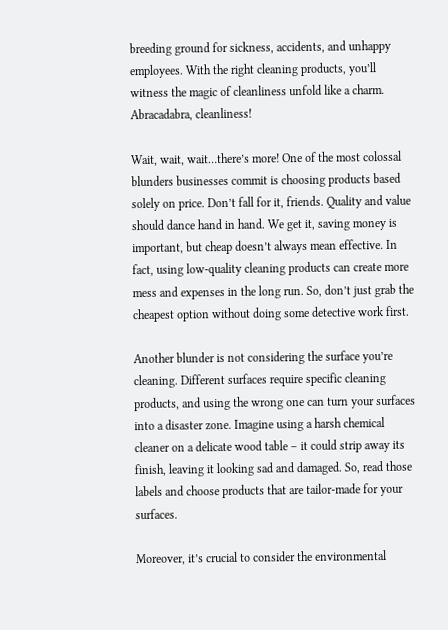breeding ground for sickness, accidents, and unhappy employees. With the right cleaning products, you’ll witness the magic of cleanliness unfold like a charm. Abracadabra, cleanliness!

Wait, wait, wait…there’s more! One of the most colossal blunders businesses commit is choosing products based solely on price. Don’t fall for it, friends. Quality and value should dance hand in hand. We get it, saving money is important, but cheap doesn’t always mean effective. In fact, using low-quality cleaning products can create more mess and expenses in the long run. So, don’t just grab the cheapest option without doing some detective work first.

Another blunder is not considering the surface you’re cleaning. Different surfaces require specific cleaning products, and using the wrong one can turn your surfaces into a disaster zone. Imagine using a harsh chemical cleaner on a delicate wood table – it could strip away its finish, leaving it looking sad and damaged. So, read those labels and choose products that are tailor-made for your surfaces.

Moreover, it’s crucial to consider the environmental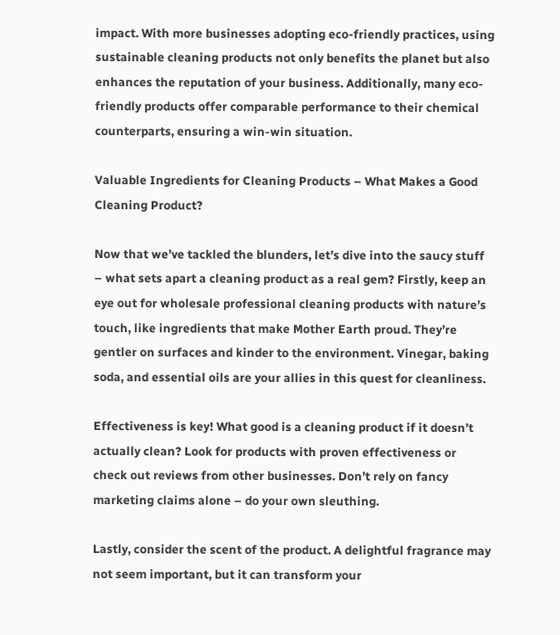impact. With more businesses adopting eco-friendly practices, using sustainable cleaning products not only benefits the planet but also enhances the reputation of your business. Additionally, many eco-friendly products offer comparable performance to their chemical counterparts, ensuring a win-win situation.

Valuable Ingredients for Cleaning Products – What Makes a Good Cleaning Product?

Now that we’ve tackled the blunders, let’s dive into the saucy stuff – what sets apart a cleaning product as a real gem? Firstly, keep an eye out for wholesale professional cleaning products with nature’s touch, like ingredients that make Mother Earth proud. They’re gentler on surfaces and kinder to the environment. Vinegar, baking soda, and essential oils are your allies in this quest for cleanliness.

Effectiveness is key! What good is a cleaning product if it doesn’t actually clean? Look for products with proven effectiveness or check out reviews from other businesses. Don’t rely on fancy marketing claims alone – do your own sleuthing.

Lastly, consider the scent of the product. A delightful fragrance may not seem important, but it can transform your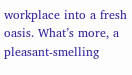workplace into a fresh oasis. What’s more, a pleasant-smelling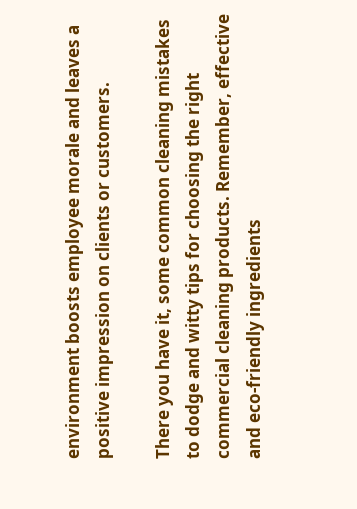environment boosts employee morale and leaves a positive impression on clients or customers.

There you have it, some common cleaning mistakes to dodge and witty tips for choosing the right commercial cleaning products. Remember, effective and eco-friendly ingredients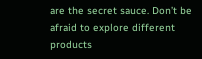are the secret sauce. Don’t be afraid to explore different products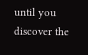until you discover the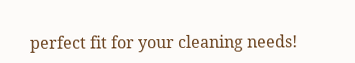perfect fit for your cleaning needs!